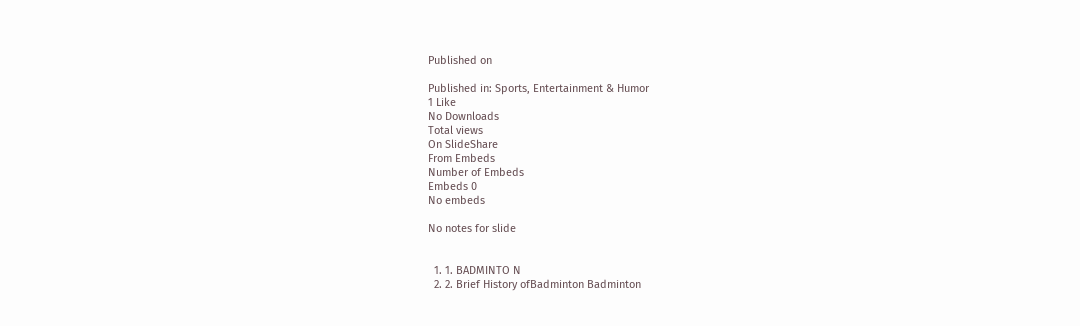Published on

Published in: Sports, Entertainment & Humor
1 Like
No Downloads
Total views
On SlideShare
From Embeds
Number of Embeds
Embeds 0
No embeds

No notes for slide


  1. 1. BADMINTO N
  2. 2. Brief History ofBadminton Badminton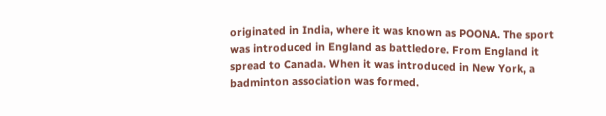originated in India, where it was known as POONA. The sport was introduced in England as battledore. From England it spread to Canada. When it was introduced in New York, a badminton association was formed.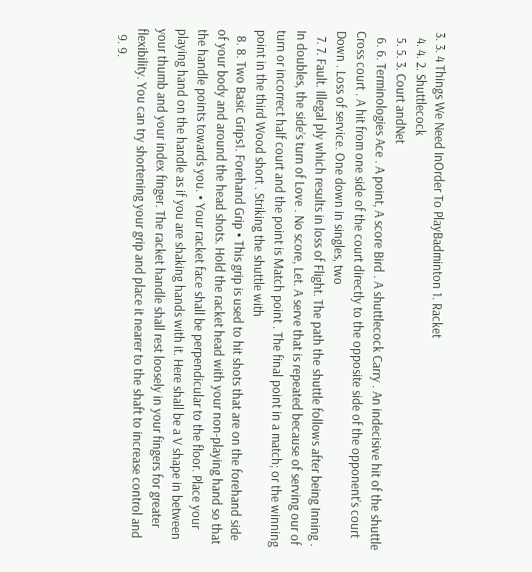3. 3. 4 Things We Need InOrder To PlayBadminton 1. Racket
  4. 4. 2. Shuttlecock
  5. 5. 3. Court andNet
  6. 6. Terminologies Ace . A point, A score Bird . A shuttlecock Carry . An indecisive hit of the shuttle Cross court . A hit from one side of the court directly to the opposite side of the opponent’s court Down . Loss of service. One down in singles, two
  7. 7. Fault. Illegal ply which results in loss of Flight. The path the shuttle follows after being Inning . In doubles, the side’s turn of Love . No score, Let. A serve that is repeated because of serving our of turn or incorrect half court and the point is Match point . The final point in a match; or the winning point in the third Wood short . Striking the shuttle with
  8. 8. Two Basic Grips1. Forehand Grip • This grip is used to hit shots that are on the forehand side of your body and around the head shots. Hold the racket head with your non-playing hand so that the handle points towards you. • Your racket face shall be perpendicular to the floor. Place your playing hand on the handle as if you are shaking hands with it. Here shall be a V shape in between your thumb and your index finger. The racket handle shall rest loosely in your fingers for greater flexibility. You can try shortening your grip and place it nearer to the shaft to increase control and
  9. 9.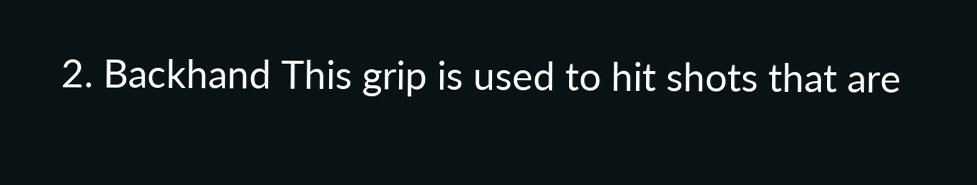2. Backhand This grip is used to hit shots that are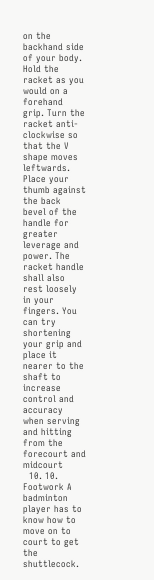on the backhand side of your body. Hold the racket as you would on a forehand grip. Turn the racket anti-clockwise so that the V shape moves leftwards. Place your thumb against the back bevel of the handle for greater leverage and power. The racket handle shall also rest loosely in your fingers. You can try shortening your grip and place it nearer to the shaft to increase control and accuracy when serving and hitting from the forecourt and midcourt
  10. 10. Footwork A badminton player has to know how to move on to court to get the shuttlecock.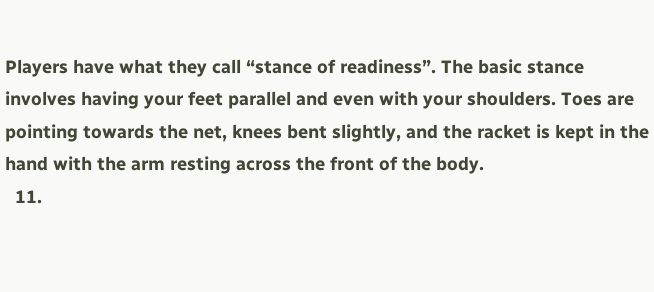Players have what they call “stance of readiness”. The basic stance involves having your feet parallel and even with your shoulders. Toes are pointing towards the net, knees bent slightly, and the racket is kept in the hand with the arm resting across the front of the body.
  11.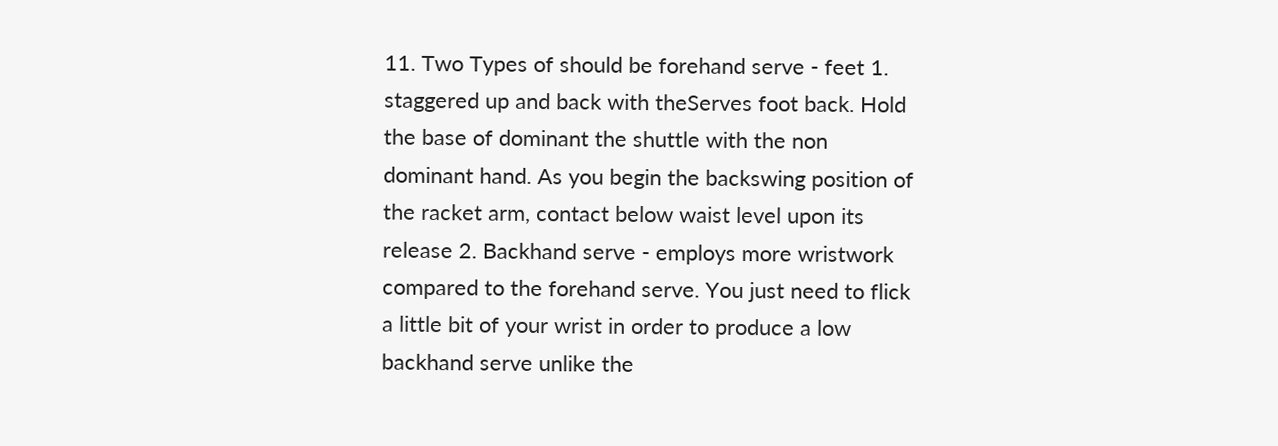11. Two Types of should be forehand serve - feet 1. staggered up and back with theServes foot back. Hold the base of dominant the shuttle with the non dominant hand. As you begin the backswing position of the racket arm, contact below waist level upon its release 2. Backhand serve - employs more wristwork compared to the forehand serve. You just need to flick a little bit of your wrist in order to produce a low backhand serve unlike the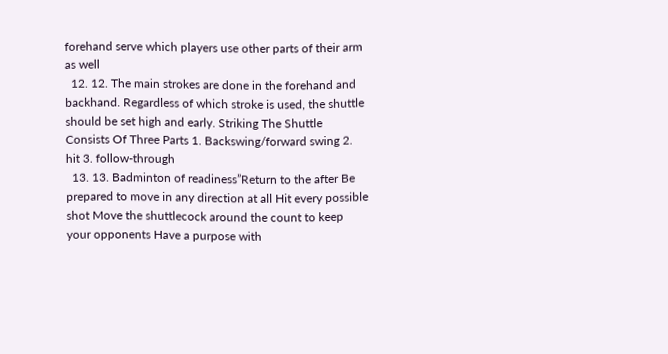forehand serve which players use other parts of their arm as well
  12. 12. The main strokes are done in the forehand and backhand. Regardless of which stroke is used, the shuttle should be set high and early. Striking The Shuttle Consists Of Three Parts 1. Backswing/forward swing 2. hit 3. follow-through
  13. 13. Badminton of readiness”Return to the after Be prepared to move in any direction at all Hit every possible shot Move the shuttlecock around the count to keep your opponents Have a purpose with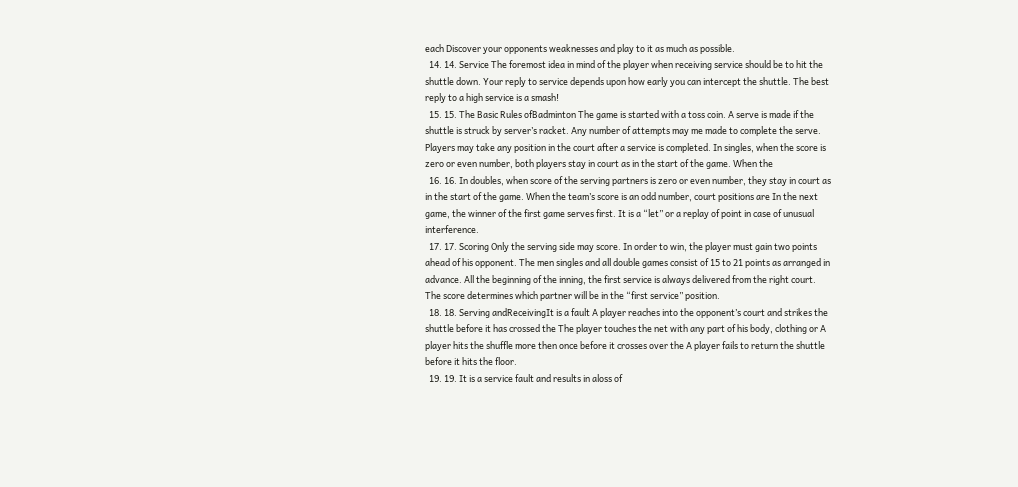each Discover your opponents weaknesses and play to it as much as possible.
  14. 14. Service The foremost idea in mind of the player when receiving service should be to hit the shuttle down. Your reply to service depends upon how early you can intercept the shuttle. The best reply to a high service is a smash!
  15. 15. The Basic Rules ofBadminton The game is started with a toss coin. A serve is made if the shuttle is struck by server’s racket. Any number of attempts may me made to complete the serve. Players may take any position in the court after a service is completed. In singles, when the score is zero or even number, both players stay in court as in the start of the game. When the
  16. 16. In doubles, when score of the serving partners is zero or even number, they stay in court as in the start of the game. When the team’s score is an odd number, court positions are In the next game, the winner of the first game serves first. It is a “let” or a replay of point in case of unusual interference.
  17. 17. Scoring Only the serving side may score. In order to win, the player must gain two points ahead of his opponent. The men singles and all double games consist of 15 to 21 points as arranged in advance. All the beginning of the inning, the first service is always delivered from the right court. The score determines which partner will be in the “first service” position.
  18. 18. Serving andReceivingIt is a fault A player reaches into the opponent’s court and strikes the shuttle before it has crossed the The player touches the net with any part of his body, clothing or A player hits the shuffle more then once before it crosses over the A player fails to return the shuttle before it hits the floor.
  19. 19. It is a service fault and results in aloss of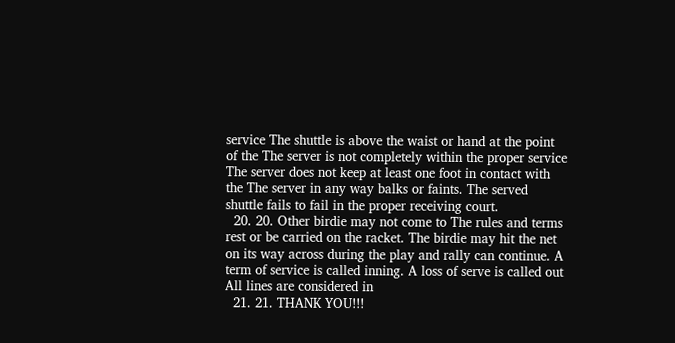service The shuttle is above the waist or hand at the point of the The server is not completely within the proper service The server does not keep at least one foot in contact with the The server in any way balks or faints. The served shuttle fails to fail in the proper receiving court.
  20. 20. Other birdie may not come to The rules and terms rest or be carried on the racket. The birdie may hit the net on its way across during the play and rally can continue. A term of service is called inning. A loss of serve is called out All lines are considered in
  21. 21. THANK YOU!!!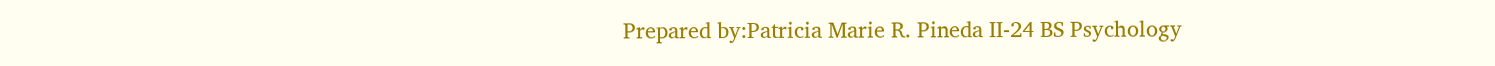Prepared by:Patricia Marie R. Pineda II-24 BS Psychology